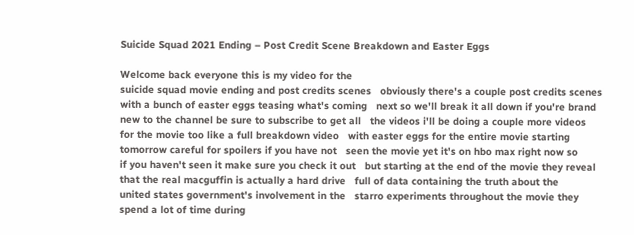Suicide Squad 2021 Ending – Post Credit Scene Breakdown and Easter Eggs

Welcome back everyone this is my video for the
suicide squad movie ending and post credits scenes   obviously there's a couple post credits scenes
with a bunch of easter eggs teasing what's coming   next so we'll break it all down if you're brand
new to the channel be sure to subscribe to get all   the videos i'll be doing a couple more videos
for the movie too like a full breakdown video   with easter eggs for the entire movie starting
tomorrow careful for spoilers if you have not   seen the movie yet it's on hbo max right now so
if you haven't seen it make sure you check it out   but starting at the end of the movie they reveal
that the real macguffin is actually a hard drive   full of data containing the truth about the
united states government's involvement in the   starro experiments throughout the movie they
spend a lot of time during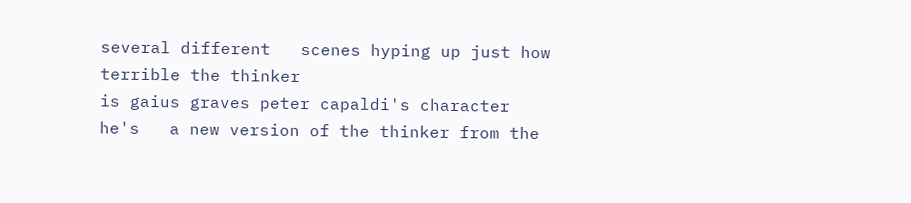several different   scenes hyping up just how terrible the thinker
is gaius graves peter capaldi's character he's   a new version of the thinker from the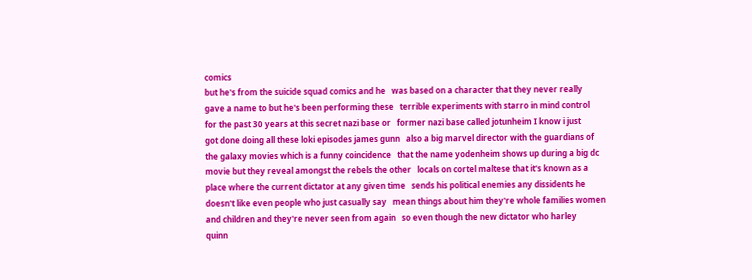comics
but he's from the suicide squad comics and he   was based on a character that they never really
gave a name to but he's been performing these   terrible experiments with starro in mind control
for the past 30 years at this secret nazi base or   former nazi base called jotunheim I know i just
got done doing all these loki episodes james gunn   also a big marvel director with the guardians of
the galaxy movies which is a funny coincidence   that the name yodenheim shows up during a big dc
movie but they reveal amongst the rebels the other   locals on cortel maltese that it's known as a
place where the current dictator at any given time   sends his political enemies any dissidents he
doesn't like even people who just casually say   mean things about him they're whole families women
and children and they're never seen from again   so even though the new dictator who harley
quinn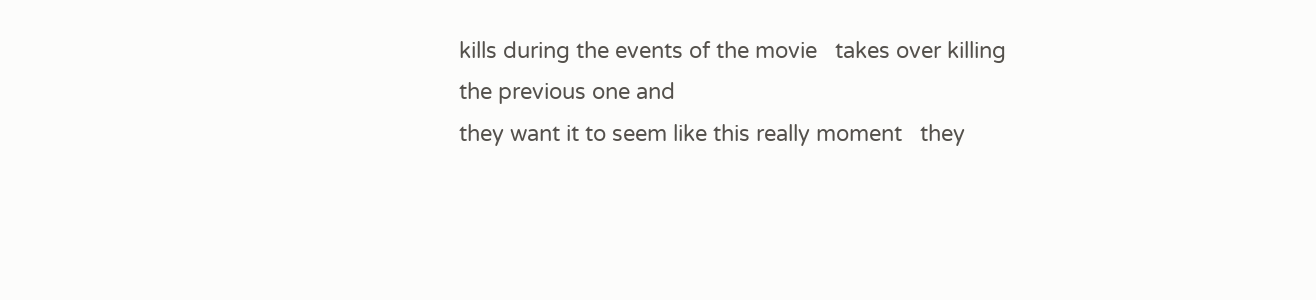kills during the events of the movie   takes over killing the previous one and
they want it to seem like this really moment   they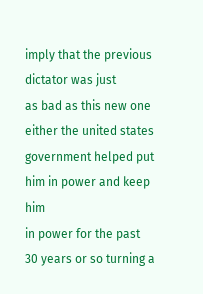imply that the previous dictator was just
as bad as this new one either the united states   government helped put him in power and keep him
in power for the past 30 years or so turning a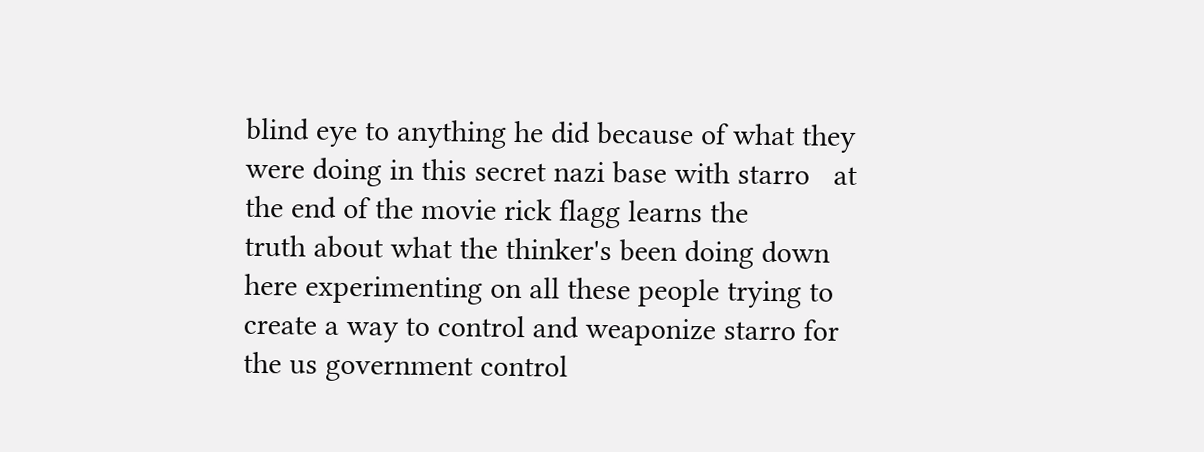blind eye to anything he did because of what they
were doing in this secret nazi base with starro   at the end of the movie rick flagg learns the
truth about what the thinker's been doing down   here experimenting on all these people trying to
create a way to control and weaponize starro for   the us government control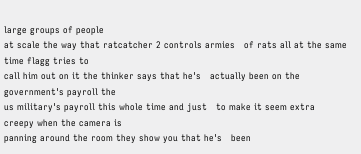large groups of people
at scale the way that ratcatcher 2 controls armies   of rats all at the same time flagg tries to
call him out on it the thinker says that he's   actually been on the government's payroll the
us military's payroll this whole time and just   to make it seem extra creepy when the camera is
panning around the room they show you that he's   been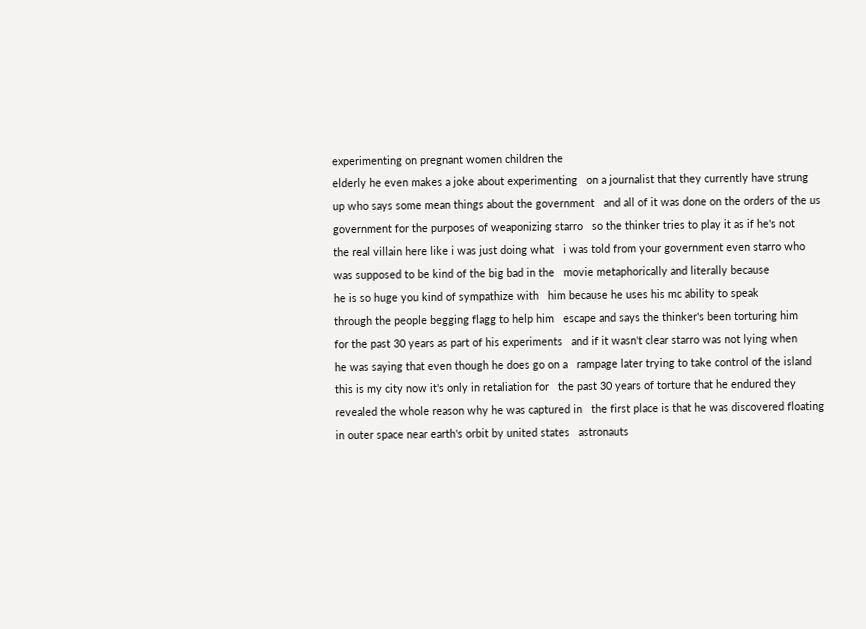experimenting on pregnant women children the
elderly he even makes a joke about experimenting   on a journalist that they currently have strung
up who says some mean things about the government   and all of it was done on the orders of the us
government for the purposes of weaponizing starro   so the thinker tries to play it as if he's not
the real villain here like i was just doing what   i was told from your government even starro who
was supposed to be kind of the big bad in the   movie metaphorically and literally because
he is so huge you kind of sympathize with   him because he uses his mc ability to speak
through the people begging flagg to help him   escape and says the thinker's been torturing him
for the past 30 years as part of his experiments   and if it wasn't clear starro was not lying when
he was saying that even though he does go on a   rampage later trying to take control of the island
this is my city now it's only in retaliation for   the past 30 years of torture that he endured they
revealed the whole reason why he was captured in   the first place is that he was discovered floating
in outer space near earth's orbit by united states   astronauts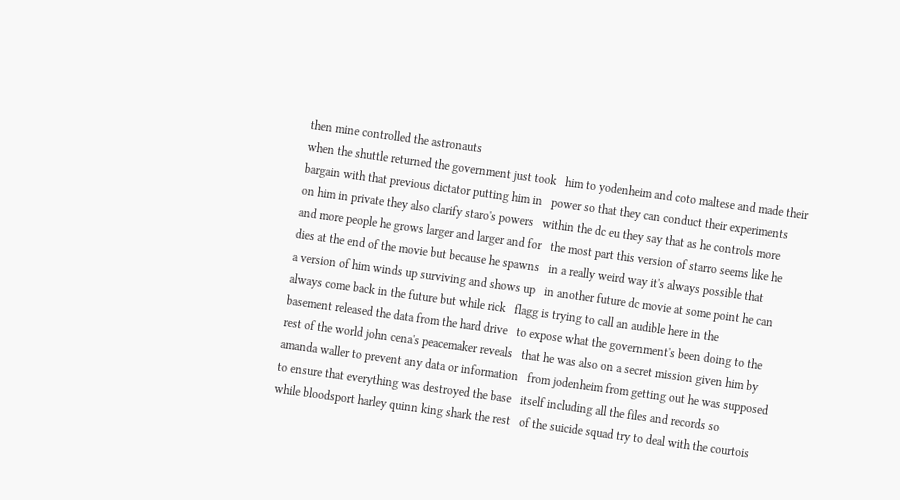then mine controlled the astronauts
when the shuttle returned the government just took   him to yodenheim and coto maltese and made their
bargain with that previous dictator putting him in   power so that they can conduct their experiments
on him in private they also clarify staro's powers   within the dc eu they say that as he controls more
and more people he grows larger and larger and for   the most part this version of starro seems like he
dies at the end of the movie but because he spawns   in a really weird way it's always possible that
a version of him winds up surviving and shows up   in another future dc movie at some point he can
always come back in the future but while rick   flagg is trying to call an audible here in the
basement released the data from the hard drive   to expose what the government's been doing to the
rest of the world john cena's peacemaker reveals   that he was also on a secret mission given him by
amanda waller to prevent any data or information   from jodenheim from getting out he was supposed
to ensure that everything was destroyed the base   itself including all the files and records so
while bloodsport harley quinn king shark the rest   of the suicide squad try to deal with the courtois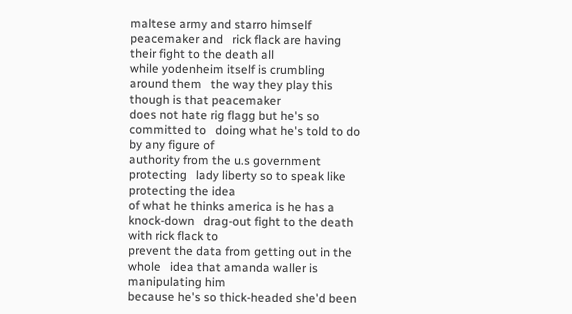maltese army and starro himself peacemaker and   rick flack are having their fight to the death all
while yodenheim itself is crumbling around them   the way they play this though is that peacemaker
does not hate rig flagg but he's so committed to   doing what he's told to do by any figure of
authority from the u.s government protecting   lady liberty so to speak like protecting the idea
of what he thinks america is he has a knock-down   drag-out fight to the death with rick flack to
prevent the data from getting out in the whole   idea that amanda waller is manipulating him
because he's so thick-headed she'd been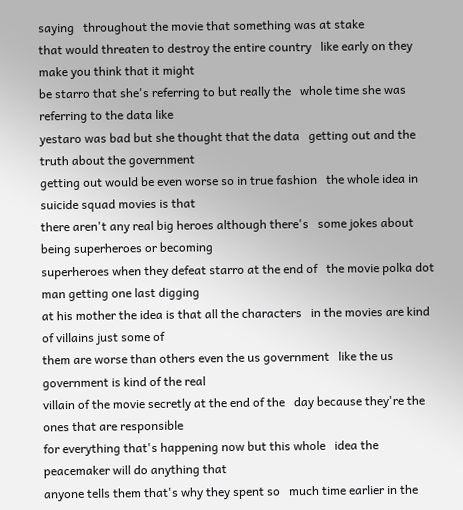saying   throughout the movie that something was at stake
that would threaten to destroy the entire country   like early on they make you think that it might
be starro that she's referring to but really the   whole time she was referring to the data like
yestaro was bad but she thought that the data   getting out and the truth about the government
getting out would be even worse so in true fashion   the whole idea in suicide squad movies is that
there aren't any real big heroes although there's   some jokes about being superheroes or becoming
superheroes when they defeat starro at the end of   the movie polka dot man getting one last digging
at his mother the idea is that all the characters   in the movies are kind of villains just some of
them are worse than others even the us government   like the us government is kind of the real
villain of the movie secretly at the end of the   day because they're the ones that are responsible
for everything that's happening now but this whole   idea the peacemaker will do anything that
anyone tells them that's why they spent so   much time earlier in the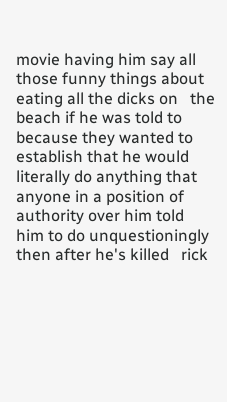movie having him say all
those funny things about eating all the dicks on   the beach if he was told to because they wanted to
establish that he would literally do anything that   anyone in a position of authority over him told
him to do unquestioningly then after he's killed   rick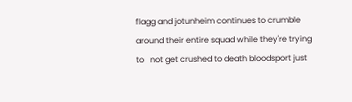flagg and jotunheim continues to crumble
around their entire squad while they're trying to   not get crushed to death bloodsport just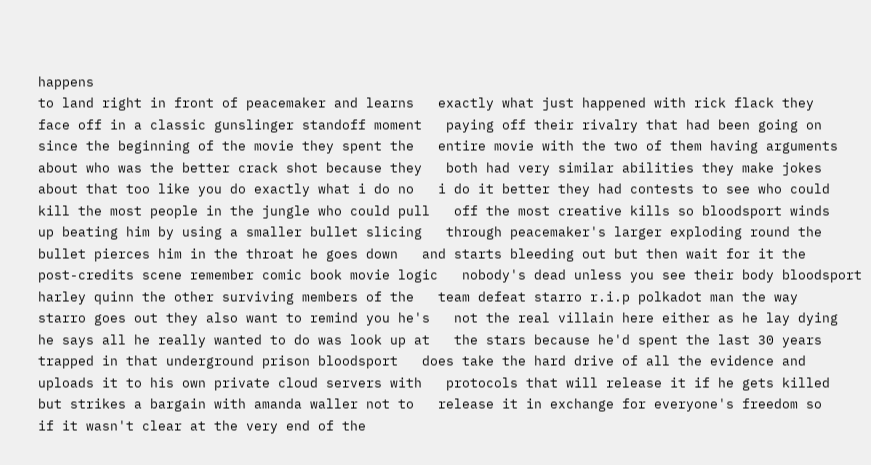happens
to land right in front of peacemaker and learns   exactly what just happened with rick flack they
face off in a classic gunslinger standoff moment   paying off their rivalry that had been going on
since the beginning of the movie they spent the   entire movie with the two of them having arguments
about who was the better crack shot because they   both had very similar abilities they make jokes
about that too like you do exactly what i do no   i do it better they had contests to see who could
kill the most people in the jungle who could pull   off the most creative kills so bloodsport winds
up beating him by using a smaller bullet slicing   through peacemaker's larger exploding round the
bullet pierces him in the throat he goes down   and starts bleeding out but then wait for it the
post-credits scene remember comic book movie logic   nobody's dead unless you see their body bloodsport
harley quinn the other surviving members of the   team defeat starro r.i.p polkadot man the way
starro goes out they also want to remind you he's   not the real villain here either as he lay dying
he says all he really wanted to do was look up at   the stars because he'd spent the last 30 years
trapped in that underground prison bloodsport   does take the hard drive of all the evidence and
uploads it to his own private cloud servers with   protocols that will release it if he gets killed
but strikes a bargain with amanda waller not to   release it in exchange for everyone's freedom so
if it wasn't clear at the very end of the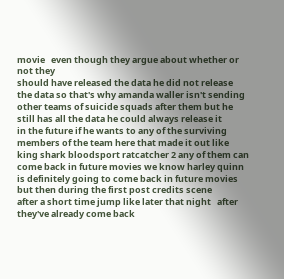movie   even though they argue about whether or not they
should have released the data he did not release   the data so that's why amanda waller isn't sending
other teams of suicide squads after them but he   still has all the data he could always release it
in the future if he wants to any of the surviving   members of the team here that made it out like
king shark bloodsport ratcatcher 2 any of them can   come back in future movies we know harley quinn
is definitely going to come back in future movies   but then during the first post credits scene
after a short time jump like later that night   after they've already come back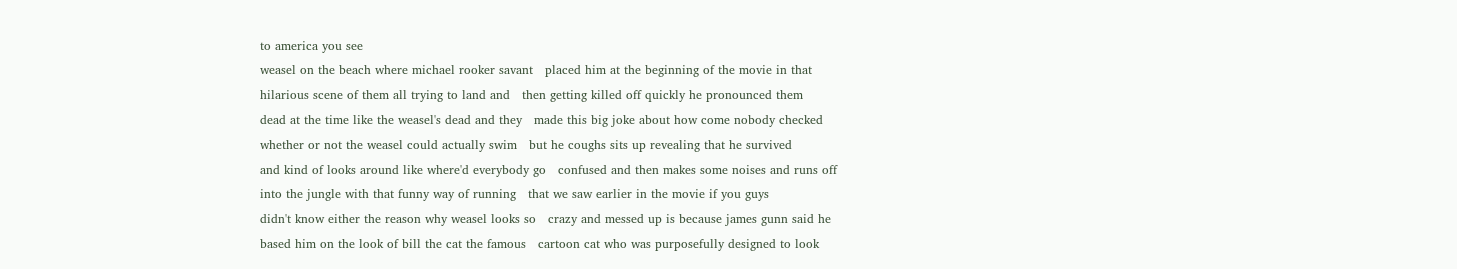to america you see
weasel on the beach where michael rooker savant   placed him at the beginning of the movie in that
hilarious scene of them all trying to land and   then getting killed off quickly he pronounced them
dead at the time like the weasel's dead and they   made this big joke about how come nobody checked
whether or not the weasel could actually swim   but he coughs sits up revealing that he survived
and kind of looks around like where'd everybody go   confused and then makes some noises and runs off
into the jungle with that funny way of running   that we saw earlier in the movie if you guys
didn't know either the reason why weasel looks so   crazy and messed up is because james gunn said he
based him on the look of bill the cat the famous   cartoon cat who was purposefully designed to look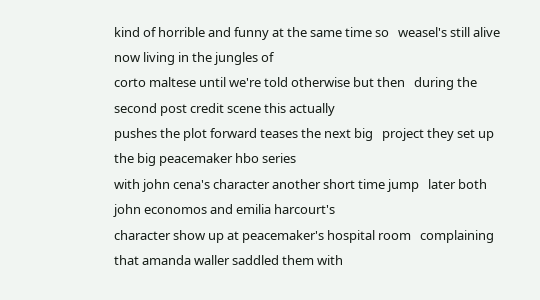kind of horrible and funny at the same time so   weasel's still alive now living in the jungles of
corto maltese until we're told otherwise but then   during the second post credit scene this actually
pushes the plot forward teases the next big   project they set up the big peacemaker hbo series
with john cena's character another short time jump   later both john economos and emilia harcourt's
character show up at peacemaker's hospital room   complaining that amanda waller saddled them with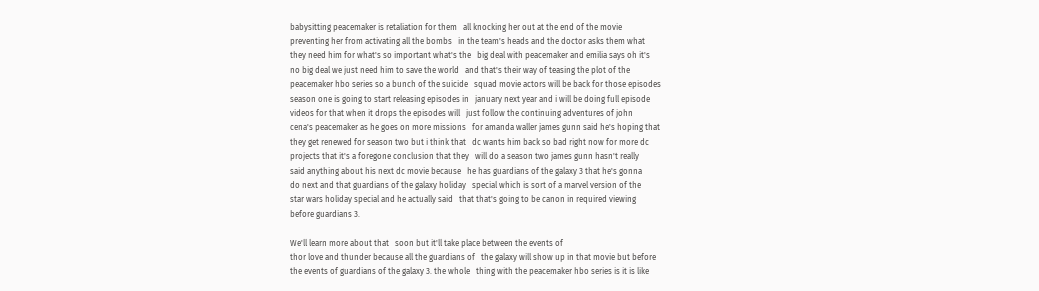babysitting peacemaker is retaliation for them   all knocking her out at the end of the movie
preventing her from activating all the bombs   in the team's heads and the doctor asks them what
they need him for what's so important what's the   big deal with peacemaker and emilia says oh it's
no big deal we just need him to save the world   and that's their way of teasing the plot of the
peacemaker hbo series so a bunch of the suicide   squad movie actors will be back for those episodes
season one is going to start releasing episodes in   january next year and i will be doing full episode
videos for that when it drops the episodes will   just follow the continuing adventures of john
cena's peacemaker as he goes on more missions   for amanda waller james gunn said he's hoping that
they get renewed for season two but i think that   dc wants him back so bad right now for more dc
projects that it's a foregone conclusion that they   will do a season two james gunn hasn't really
said anything about his next dc movie because   he has guardians of the galaxy 3 that he's gonna
do next and that guardians of the galaxy holiday   special which is sort of a marvel version of the
star wars holiday special and he actually said   that that's going to be canon in required viewing
before guardians 3.

We'll learn more about that   soon but it'll take place between the events of
thor love and thunder because all the guardians of   the galaxy will show up in that movie but before
the events of guardians of the galaxy 3. the whole   thing with the peacemaker hbo series is it is like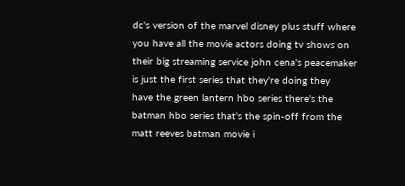dc's version of the marvel disney plus stuff where   you have all the movie actors doing tv shows on
their big streaming service john cena's peacemaker   is just the first series that they're doing they
have the green lantern hbo series there's the   batman hbo series that's the spin-off from the
matt reeves batman movie i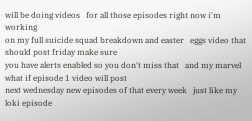will be doing videos   for all those episodes right now i'm working
on my full suicide squad breakdown and easter   eggs video that should post friday make sure
you have alerts enabled so you don't miss that   and my marvel what if episode 1 video will post
next wednesday new episodes of that every week   just like my loki episode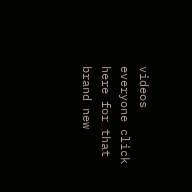videos everyone click
here for that brand new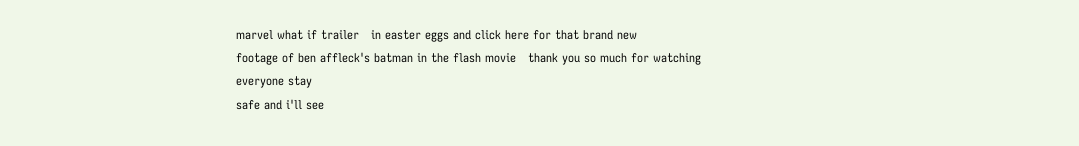marvel what if trailer   in easter eggs and click here for that brand new
footage of ben affleck's batman in the flash movie   thank you so much for watching everyone stay
safe and i'll see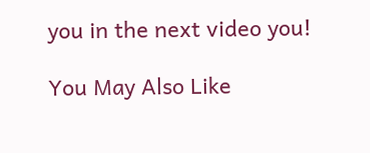you in the next video you!

You May Also Like